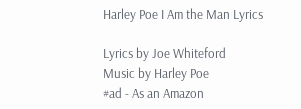Harley Poe I Am the Man Lyrics

Lyrics by Joe Whiteford
Music by Harley Poe
#ad - As an Amazon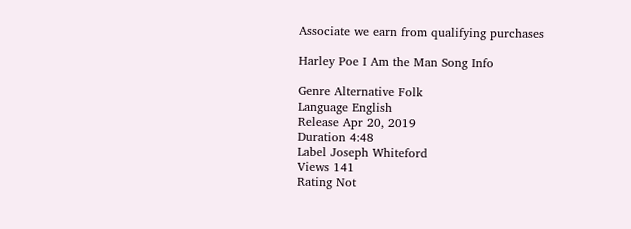Associate we earn from qualifying purchases

Harley Poe I Am the Man Song Info

Genre Alternative Folk
Language English
Release Apr 20, 2019
Duration 4:48
Label Joseph Whiteford
Views 141
Rating Not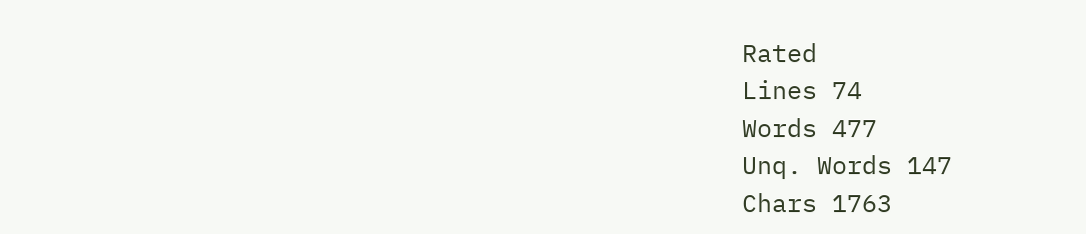Rated
Lines 74
Words 477
Unq. Words 147
Chars 1763